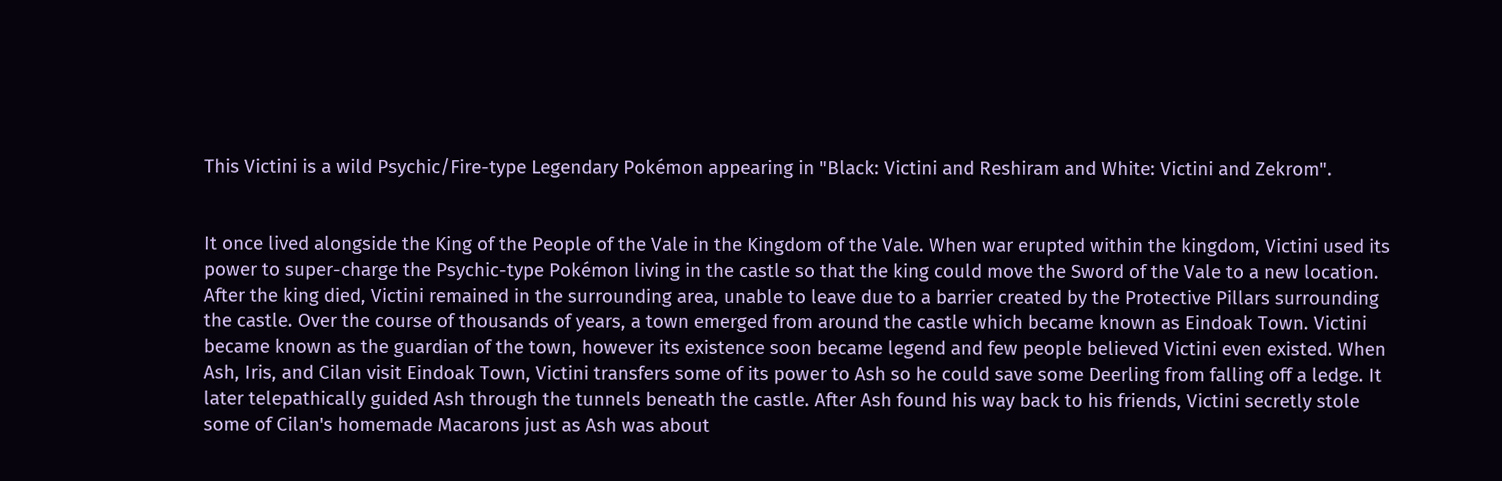This Victini is a wild Psychic/Fire-type Legendary Pokémon appearing in "Black: Victini and Reshiram and White: Victini and Zekrom".


It once lived alongside the King of the People of the Vale in the Kingdom of the Vale. When war erupted within the kingdom, Victini used its power to super-charge the Psychic-type Pokémon living in the castle so that the king could move the Sword of the Vale to a new location. After the king died, Victini remained in the surrounding area, unable to leave due to a barrier created by the Protective Pillars surrounding the castle. Over the course of thousands of years, a town emerged from around the castle which became known as Eindoak Town. Victini became known as the guardian of the town, however its existence soon became legend and few people believed Victini even existed. When Ash, Iris, and Cilan visit Eindoak Town, Victini transfers some of its power to Ash so he could save some Deerling from falling off a ledge. It later telepathically guided Ash through the tunnels beneath the castle. After Ash found his way back to his friends, Victini secretly stole some of Cilan's homemade Macarons just as Ash was about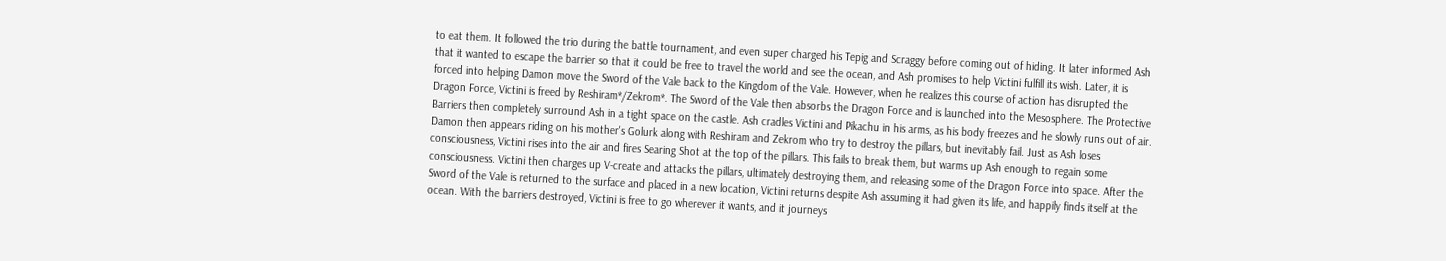to eat them. It followed the trio during the battle tournament, and even super charged his Tepig and Scraggy before coming out of hiding. It later informed Ash that it wanted to escape the barrier so that it could be free to travel the world and see the ocean, and Ash promises to help Victini fulfill its wish. Later, it is forced into helping Damon move the Sword of the Vale back to the Kingdom of the Vale. However, when he realizes this course of action has disrupted the Dragon Force, Victini is freed by Reshiram*/Zekrom*. The Sword of the Vale then absorbs the Dragon Force and is launched into the Mesosphere. The Protective Barriers then completely surround Ash in a tight space on the castle. Ash cradles Victini and Pikachu in his arms, as his body freezes and he slowly runs out of air. Damon then appears riding on his mother's Golurk along with Reshiram and Zekrom who try to destroy the pillars, but inevitably fail. Just as Ash loses consciousness, Victini rises into the air and fires Searing Shot at the top of the pillars. This fails to break them, but warms up Ash enough to regain some consciousness. Victini then charges up V-create and attacks the pillars, ultimately destroying them, and releasing some of the Dragon Force into space. After the Sword of the Vale is returned to the surface and placed in a new location, Victini returns despite Ash assuming it had given its life, and happily finds itself at the ocean. With the barriers destroyed, Victini is free to go wherever it wants, and it journeys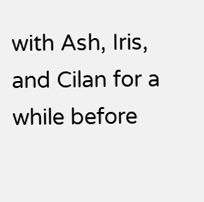with Ash, Iris, and Cilan for a while before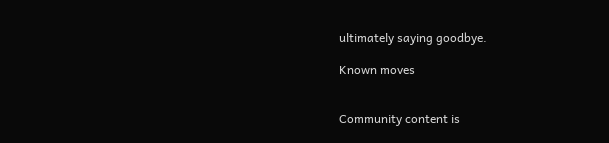ultimately saying goodbye.

Known moves


Community content is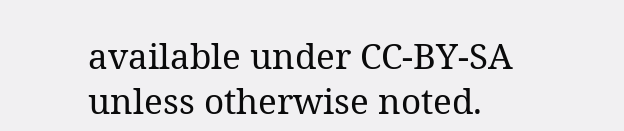available under CC-BY-SA unless otherwise noted.